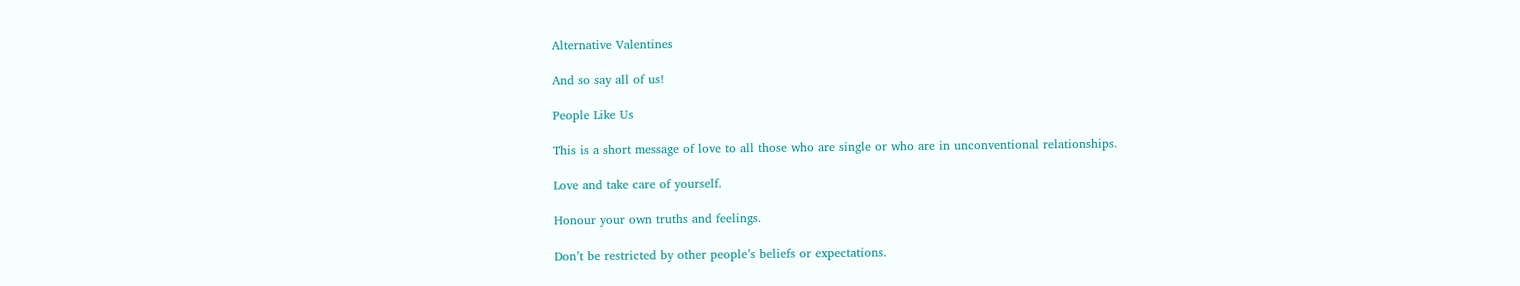Alternative Valentines

And so say all of us!

People Like Us

This is a short message of love to all those who are single or who are in unconventional relationships.

Love and take care of yourself.

Honour your own truths and feelings.

Don’t be restricted by other people’s beliefs or expectations.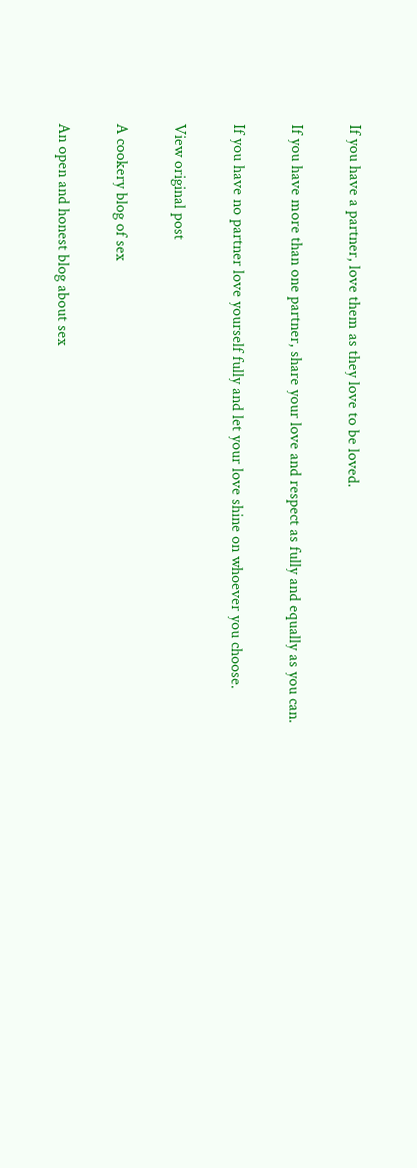If you have a partner, love them as they love to be loved.

If you have more than one partner, share your love and respect as fully and equally as you can.

If you have no partner love yourself fully and let your love shine on whoever you choose.

View original post

A cookery blog of sex

An open and honest blog about sex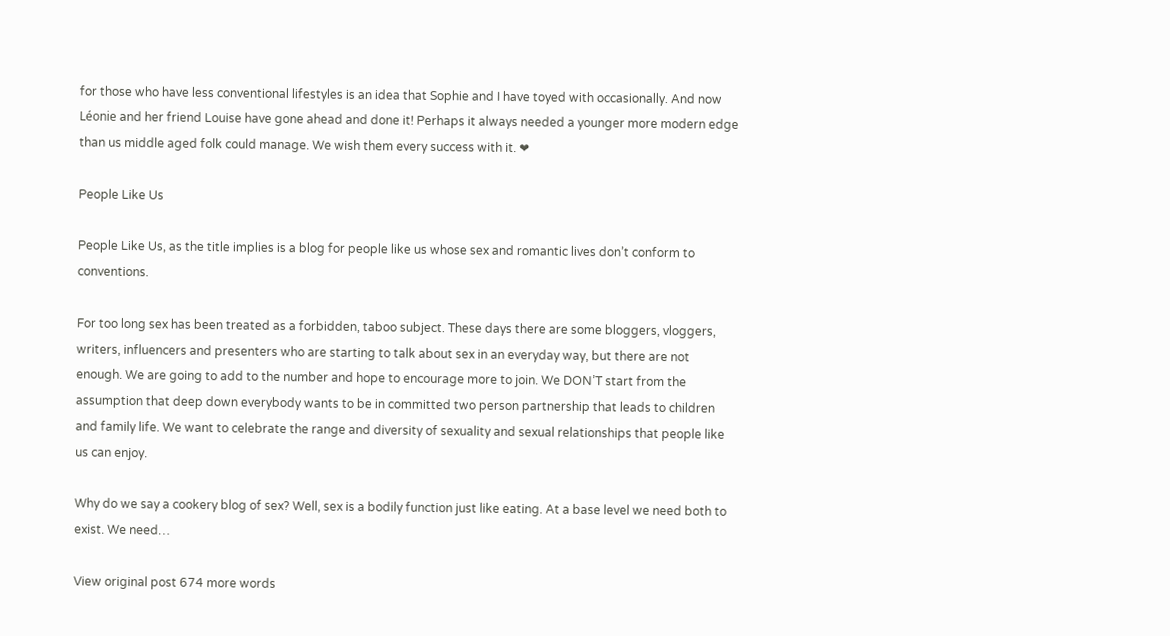for those who have less conventional lifestyles is an idea that Sophie and I have toyed with occasionally. And now Léonie and her friend Louise have gone ahead and done it! Perhaps it always needed a younger more modern edge than us middle aged folk could manage. We wish them every success with it. ❤

People Like Us

People Like Us, as the title implies is a blog for people like us whose sex and romantic lives don’t conform to conventions.

For too long sex has been treated as a forbidden, taboo subject. These days there are some bloggers, vloggers, writers, influencers and presenters who are starting to talk about sex in an everyday way, but there are not enough. We are going to add to the number and hope to encourage more to join. We DON’T start from the assumption that deep down everybody wants to be in committed two person partnership that leads to children and family life. We want to celebrate the range and diversity of sexuality and sexual relationships that people like us can enjoy.

Why do we say a cookery blog of sex? Well, sex is a bodily function just like eating. At a base level we need both to exist. We need…

View original post 674 more words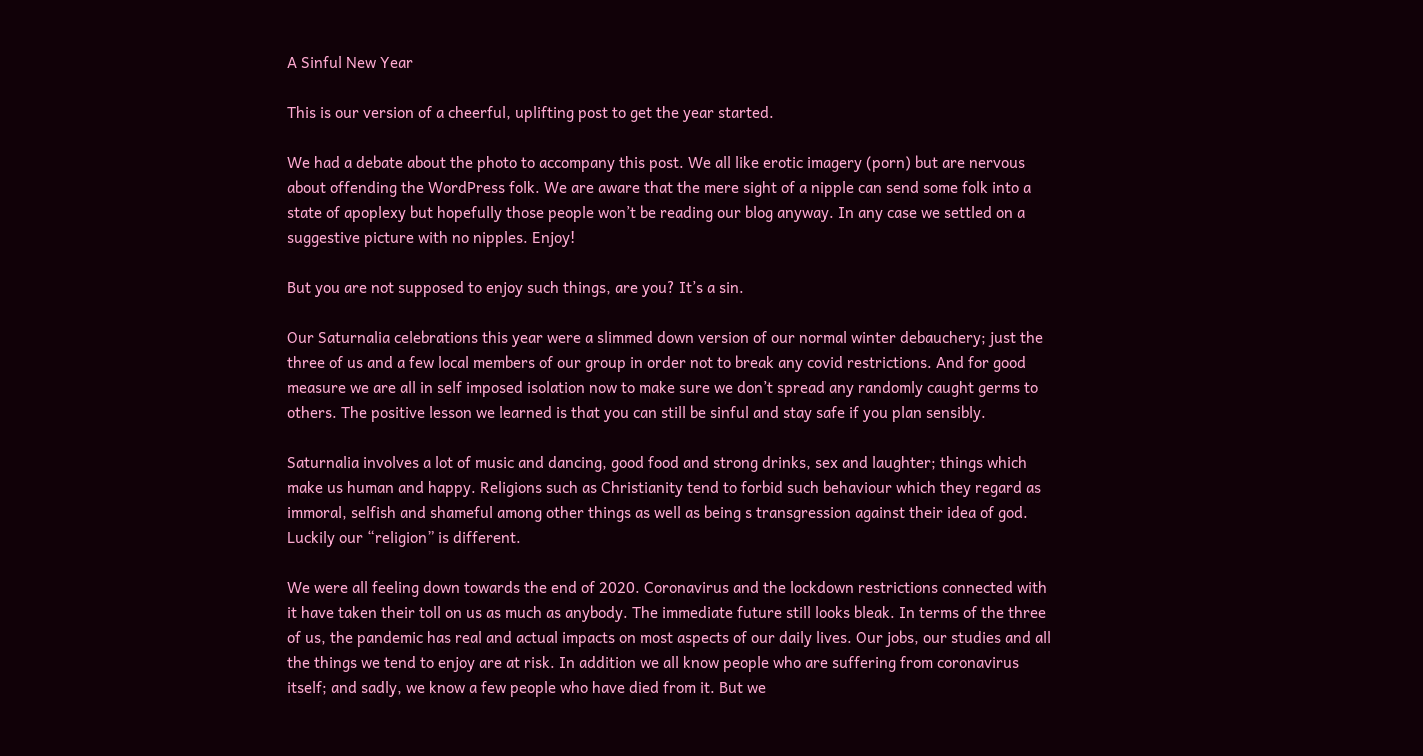A Sinful New Year

This is our version of a cheerful, uplifting post to get the year started.

We had a debate about the photo to accompany this post. We all like erotic imagery (porn) but are nervous about offending the WordPress folk. We are aware that the mere sight of a nipple can send some folk into a state of apoplexy but hopefully those people won’t be reading our blog anyway. In any case we settled on a suggestive picture with no nipples. Enjoy!

But you are not supposed to enjoy such things, are you? It’s a sin.

Our Saturnalia celebrations this year were a slimmed down version of our normal winter debauchery; just the three of us and a few local members of our group in order not to break any covid restrictions. And for good measure we are all in self imposed isolation now to make sure we don’t spread any randomly caught germs to others. The positive lesson we learned is that you can still be sinful and stay safe if you plan sensibly.

Saturnalia involves a lot of music and dancing, good food and strong drinks, sex and laughter; things which make us human and happy. Religions such as Christianity tend to forbid such behaviour which they regard as immoral, selfish and shameful among other things as well as being s transgression against their idea of god. Luckily our “religion” is different.

We were all feeling down towards the end of 2020. Coronavirus and the lockdown restrictions connected with it have taken their toll on us as much as anybody. The immediate future still looks bleak. In terms of the three of us, the pandemic has real and actual impacts on most aspects of our daily lives. Our jobs, our studies and all the things we tend to enjoy are at risk. In addition we all know people who are suffering from coronavirus itself; and sadly, we know a few people who have died from it. But we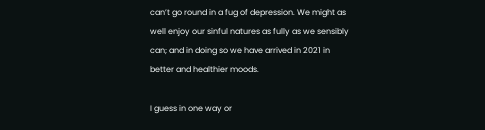can’t go round in a fug of depression. We might as well enjoy our sinful natures as fully as we sensibly can; and in doing so we have arrived in 2021 in better and healthier moods.

I guess in one way or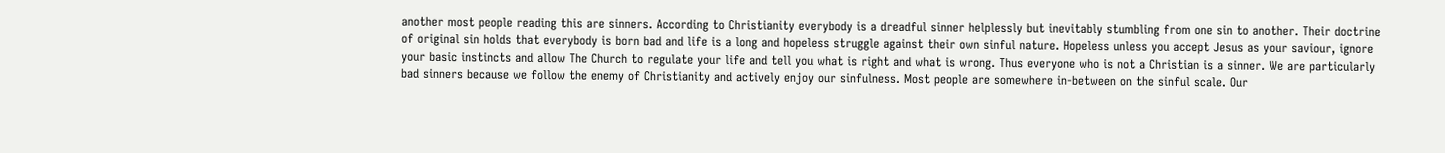another most people reading this are sinners. According to Christianity everybody is a dreadful sinner helplessly but inevitably stumbling from one sin to another. Their doctrine of original sin holds that everybody is born bad and life is a long and hopeless struggle against their own sinful nature. Hopeless unless you accept Jesus as your saviour, ignore your basic instincts and allow The Church to regulate your life and tell you what is right and what is wrong. Thus everyone who is not a Christian is a sinner. We are particularly bad sinners because we follow the enemy of Christianity and actively enjoy our sinfulness. Most people are somewhere in-between on the sinful scale. Our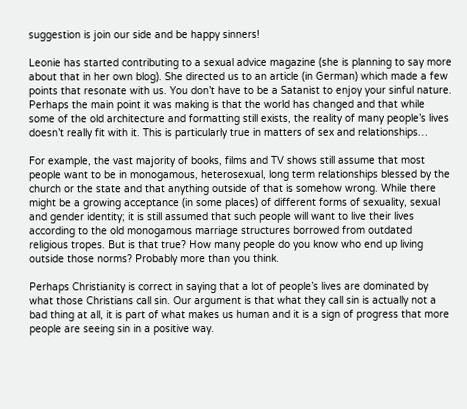suggestion is join our side and be happy sinners!

Leonie has started contributing to a sexual advice magazine (she is planning to say more about that in her own blog). She directed us to an article (in German) which made a few points that resonate with us. You don’t have to be a Satanist to enjoy your sinful nature. Perhaps the main point it was making is that the world has changed and that while some of the old architecture and formatting still exists, the reality of many people’s lives doesn’t really fit with it. This is particularly true in matters of sex and relationships…

For example, the vast majority of books, films and TV shows still assume that most people want to be in monogamous, heterosexual, long term relationships blessed by the church or the state and that anything outside of that is somehow wrong. While there might be a growing acceptance (in some places) of different forms of sexuality, sexual and gender identity; it is still assumed that such people will want to live their lives according to the old monogamous marriage structures borrowed from outdated religious tropes. But is that true? How many people do you know who end up living outside those norms? Probably more than you think.

Perhaps Christianity is correct in saying that a lot of people’s lives are dominated by what those Christians call sin. Our argument is that what they call sin is actually not a bad thing at all, it is part of what makes us human and it is a sign of progress that more people are seeing sin in a positive way.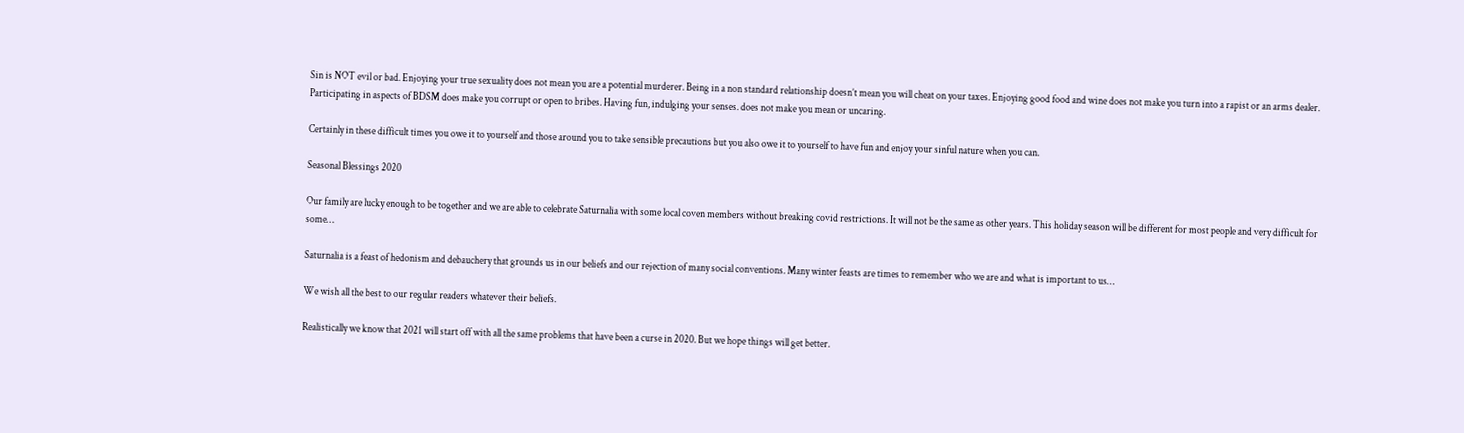Sin is NOT evil or bad. Enjoying your true sexuality does not mean you are a potential murderer. Being in a non standard relationship doesn’t mean you will cheat on your taxes. Enjoying good food and wine does not make you turn into a rapist or an arms dealer. Participating in aspects of BDSM does make you corrupt or open to bribes. Having fun, indulging your senses. does not make you mean or uncaring.

Certainly in these difficult times you owe it to yourself and those around you to take sensible precautions but you also owe it to yourself to have fun and enjoy your sinful nature when you can.

Seasonal Blessings 2020

Our family are lucky enough to be together and we are able to celebrate Saturnalia with some local coven members without breaking covid restrictions. It will not be the same as other years. This holiday season will be different for most people and very difficult for some…

Saturnalia is a feast of hedonism and debauchery that grounds us in our beliefs and our rejection of many social conventions. Many winter feasts are times to remember who we are and what is important to us…

We wish all the best to our regular readers whatever their beliefs.

Realistically we know that 2021 will start off with all the same problems that have been a curse in 2020. But we hope things will get better.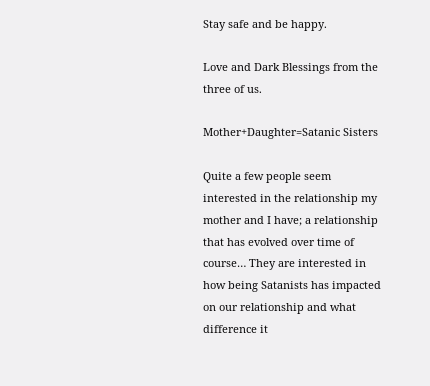Stay safe and be happy.

Love and Dark Blessings from the three of us.

Mother+Daughter=Satanic Sisters

Quite a few people seem interested in the relationship my mother and I have; a relationship that has evolved over time of course… They are interested in how being Satanists has impacted on our relationship and what difference it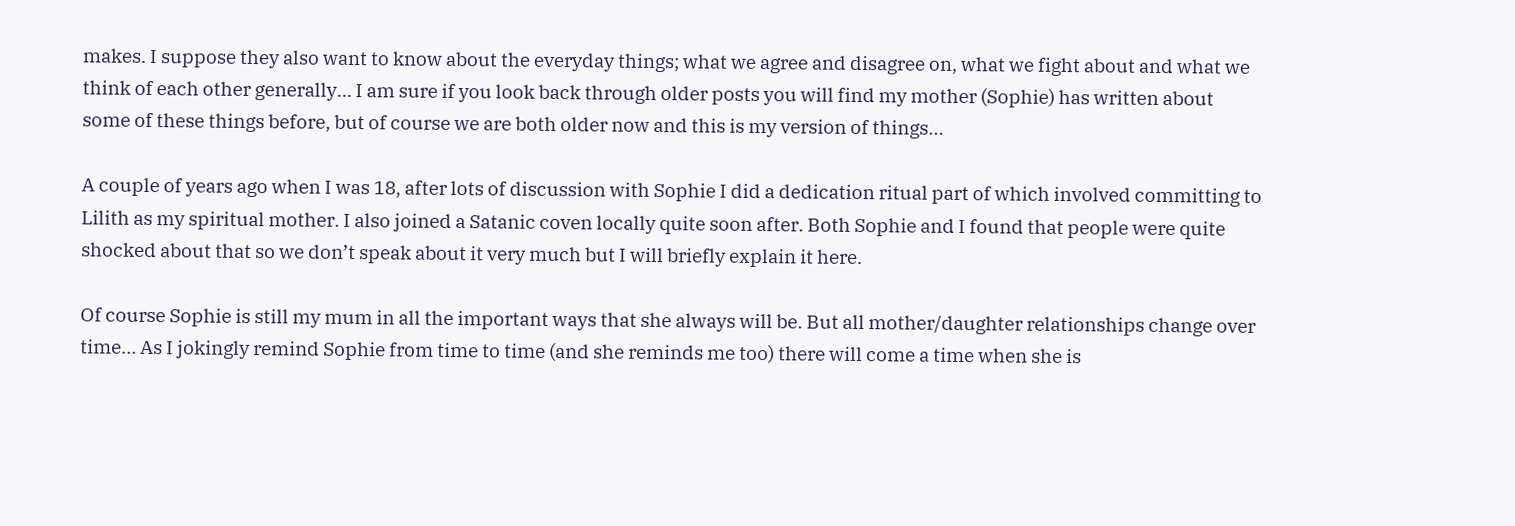makes. I suppose they also want to know about the everyday things; what we agree and disagree on, what we fight about and what we think of each other generally… I am sure if you look back through older posts you will find my mother (Sophie) has written about some of these things before, but of course we are both older now and this is my version of things…

A couple of years ago when I was 18, after lots of discussion with Sophie I did a dedication ritual part of which involved committing to Lilith as my spiritual mother. I also joined a Satanic coven locally quite soon after. Both Sophie and I found that people were quite shocked about that so we don’t speak about it very much but I will briefly explain it here.

Of course Sophie is still my mum in all the important ways that she always will be. But all mother/daughter relationships change over time… As I jokingly remind Sophie from time to time (and she reminds me too) there will come a time when she is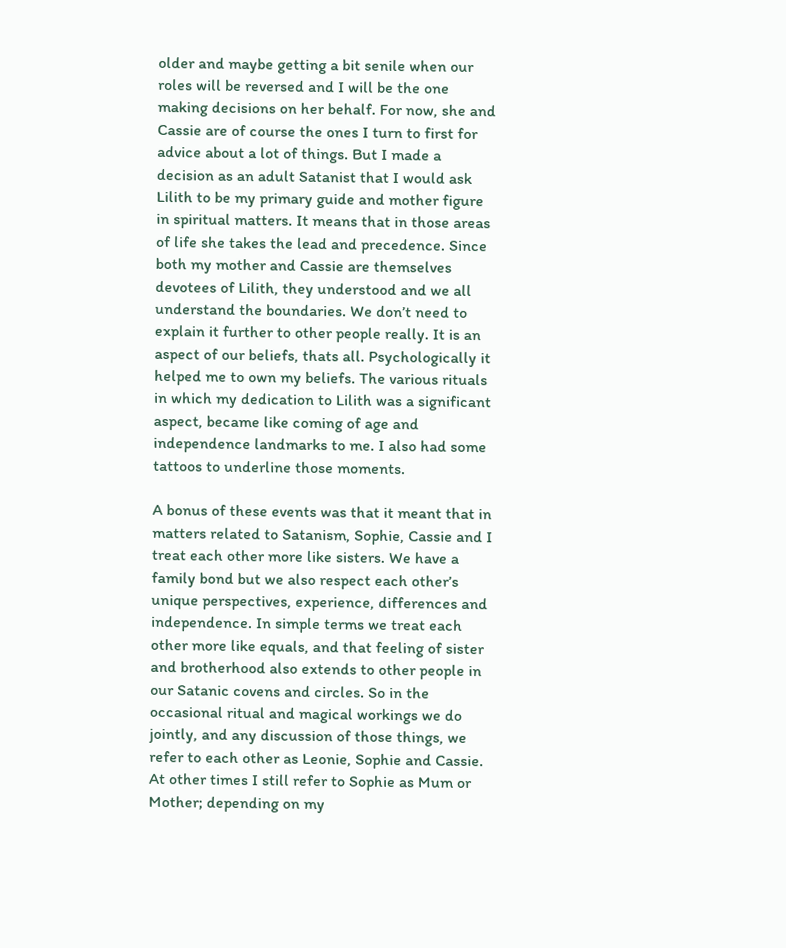older and maybe getting a bit senile when our roles will be reversed and I will be the one making decisions on her behalf. For now, she and Cassie are of course the ones I turn to first for advice about a lot of things. But I made a decision as an adult Satanist that I would ask Lilith to be my primary guide and mother figure in spiritual matters. It means that in those areas of life she takes the lead and precedence. Since both my mother and Cassie are themselves devotees of Lilith, they understood and we all understand the boundaries. We don’t need to explain it further to other people really. It is an aspect of our beliefs, thats all. Psychologically it helped me to own my beliefs. The various rituals in which my dedication to Lilith was a significant aspect, became like coming of age and independence landmarks to me. I also had some tattoos to underline those moments.

A bonus of these events was that it meant that in matters related to Satanism, Sophie, Cassie and I treat each other more like sisters. We have a family bond but we also respect each other’s unique perspectives, experience, differences and independence. In simple terms we treat each other more like equals, and that feeling of sister and brotherhood also extends to other people in our Satanic covens and circles. So in the occasional ritual and magical workings we do jointly, and any discussion of those things, we refer to each other as Leonie, Sophie and Cassie. At other times I still refer to Sophie as Mum or Mother; depending on my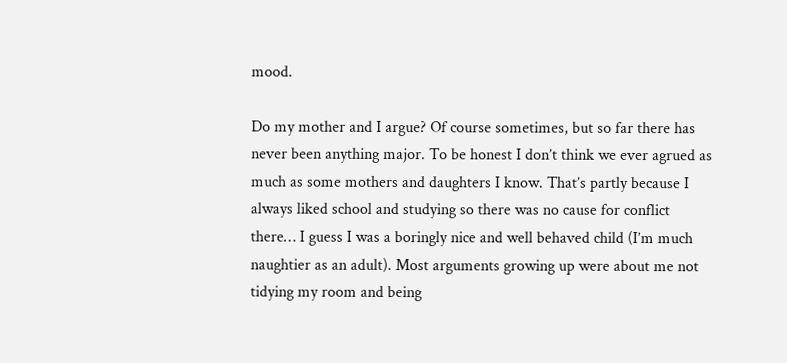mood.

Do my mother and I argue? Of course sometimes, but so far there has never been anything major. To be honest I don’t think we ever agrued as much as some mothers and daughters I know. That’s partly because I always liked school and studying so there was no cause for conflict there… I guess I was a boringly nice and well behaved child (I’m much naughtier as an adult). Most arguments growing up were about me not tidying my room and being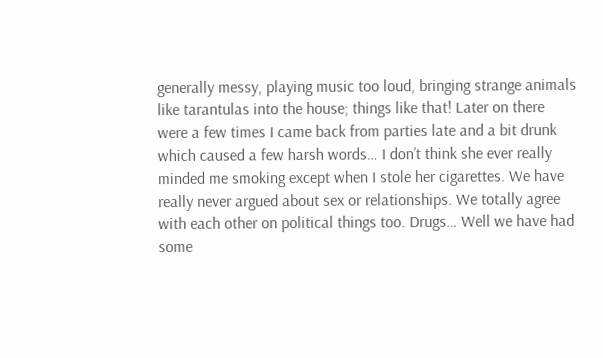generally messy, playing music too loud, bringing strange animals like tarantulas into the house; things like that! Later on there were a few times I came back from parties late and a bit drunk which caused a few harsh words… I don’t think she ever really minded me smoking except when I stole her cigarettes. We have really never argued about sex or relationships. We totally agree with each other on political things too. Drugs… Well we have had some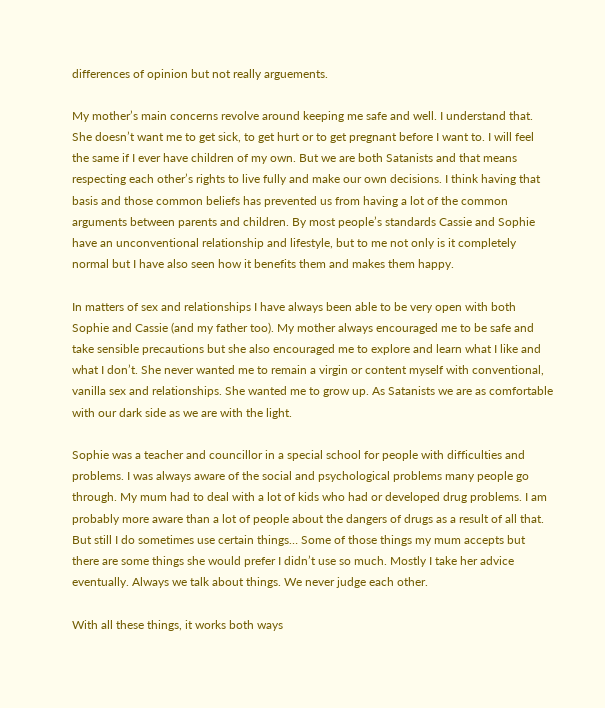differences of opinion but not really arguements.

My mother’s main concerns revolve around keeping me safe and well. I understand that. She doesn’t want me to get sick, to get hurt or to get pregnant before I want to. I will feel the same if I ever have children of my own. But we are both Satanists and that means respecting each other’s rights to live fully and make our own decisions. I think having that basis and those common beliefs has prevented us from having a lot of the common arguments between parents and children. By most people’s standards Cassie and Sophie have an unconventional relationship and lifestyle, but to me not only is it completely normal but I have also seen how it benefits them and makes them happy.

In matters of sex and relationships I have always been able to be very open with both Sophie and Cassie (and my father too). My mother always encouraged me to be safe and take sensible precautions but she also encouraged me to explore and learn what I like and what I don’t. She never wanted me to remain a virgin or content myself with conventional, vanilla sex and relationships. She wanted me to grow up. As Satanists we are as comfortable with our dark side as we are with the light.

Sophie was a teacher and councillor in a special school for people with difficulties and problems. I was always aware of the social and psychological problems many people go through. My mum had to deal with a lot of kids who had or developed drug problems. I am probably more aware than a lot of people about the dangers of drugs as a result of all that. But still I do sometimes use certain things… Some of those things my mum accepts but there are some things she would prefer I didn’t use so much. Mostly I take her advice eventually. Always we talk about things. We never judge each other.

With all these things, it works both ways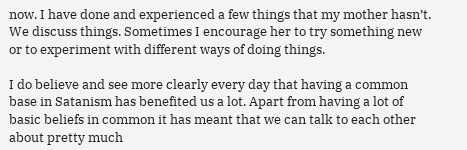now. I have done and experienced a few things that my mother hasn’t. We discuss things. Sometimes I encourage her to try something new or to experiment with different ways of doing things.

I do believe and see more clearly every day that having a common base in Satanism has benefited us a lot. Apart from having a lot of basic beliefs in common it has meant that we can talk to each other about pretty much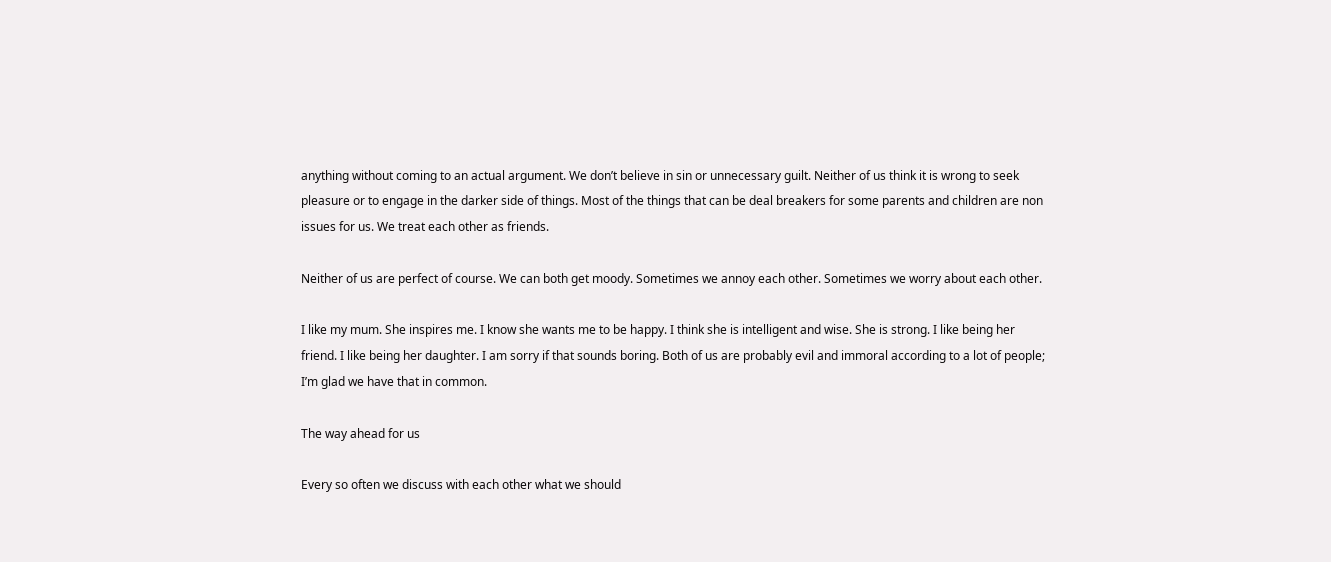anything without coming to an actual argument. We don’t believe in sin or unnecessary guilt. Neither of us think it is wrong to seek pleasure or to engage in the darker side of things. Most of the things that can be deal breakers for some parents and children are non issues for us. We treat each other as friends.

Neither of us are perfect of course. We can both get moody. Sometimes we annoy each other. Sometimes we worry about each other.

I like my mum. She inspires me. I know she wants me to be happy. I think she is intelligent and wise. She is strong. I like being her friend. I like being her daughter. I am sorry if that sounds boring. Both of us are probably evil and immoral according to a lot of people; I’m glad we have that in common.

The way ahead for us

Every so often we discuss with each other what we should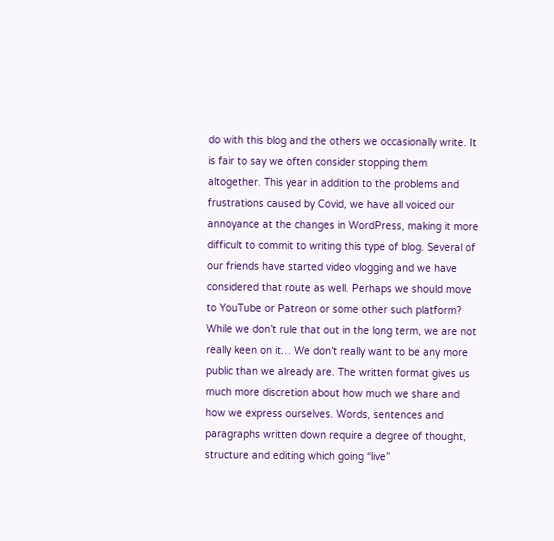do with this blog and the others we occasionally write. It is fair to say we often consider stopping them altogether. This year in addition to the problems and frustrations caused by Covid, we have all voiced our annoyance at the changes in WordPress, making it more difficult to commit to writing this type of blog. Several of our friends have started video vlogging and we have considered that route as well. Perhaps we should move to YouTube or Patreon or some other such platform? While we don’t rule that out in the long term, we are not really keen on it… We don’t really want to be any more public than we already are. The written format gives us much more discretion about how much we share and how we express ourselves. Words, sentences and paragraphs written down require a degree of thought, structure and editing which going “live”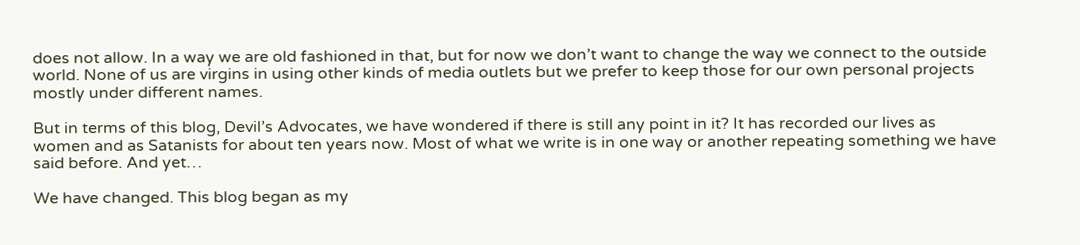does not allow. In a way we are old fashioned in that, but for now we don’t want to change the way we connect to the outside world. None of us are virgins in using other kinds of media outlets but we prefer to keep those for our own personal projects mostly under different names.

But in terms of this blog, Devil’s Advocates, we have wondered if there is still any point in it? It has recorded our lives as women and as Satanists for about ten years now. Most of what we write is in one way or another repeating something we have said before. And yet…

We have changed. This blog began as my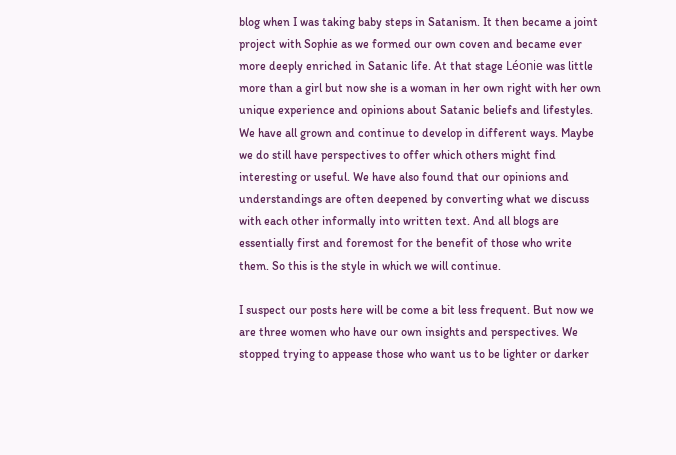blog when I was taking baby steps in Satanism. It then became a joint project with Sophie as we formed our own coven and became ever more deeply enriched in Satanic life. At that stage Léonie was little more than a girl but now she is a woman in her own right with her own unique experience and opinions about Satanic beliefs and lifestyles. We have all grown and continue to develop in different ways. Maybe we do still have perspectives to offer which others might find interesting or useful. We have also found that our opinions and understandings are often deepened by converting what we discuss with each other informally into written text. And all blogs are essentially first and foremost for the benefit of those who write them. So this is the style in which we will continue.

I suspect our posts here will be come a bit less frequent. But now we are three women who have our own insights and perspectives. We stopped trying to appease those who want us to be lighter or darker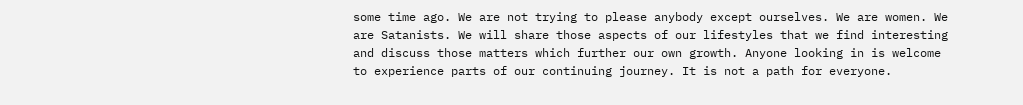some time ago. We are not trying to please anybody except ourselves. We are women. We are Satanists. We will share those aspects of our lifestyles that we find interesting and discuss those matters which further our own growth. Anyone looking in is welcome to experience parts of our continuing journey. It is not a path for everyone.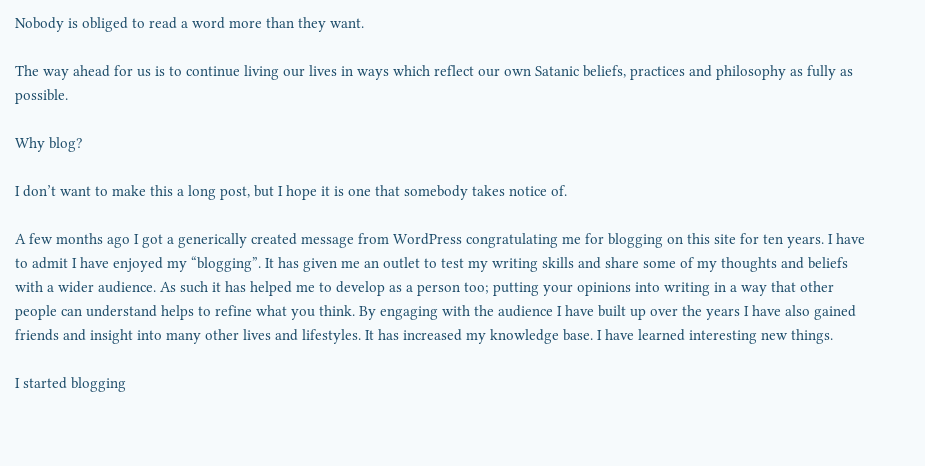Nobody is obliged to read a word more than they want.

The way ahead for us is to continue living our lives in ways which reflect our own Satanic beliefs, practices and philosophy as fully as possible.

Why blog?

I don’t want to make this a long post, but I hope it is one that somebody takes notice of.

A few months ago I got a generically created message from WordPress congratulating me for blogging on this site for ten years. I have to admit I have enjoyed my “blogging”. It has given me an outlet to test my writing skills and share some of my thoughts and beliefs with a wider audience. As such it has helped me to develop as a person too; putting your opinions into writing in a way that other people can understand helps to refine what you think. By engaging with the audience I have built up over the years I have also gained friends and insight into many other lives and lifestyles. It has increased my knowledge base. I have learned interesting new things.

I started blogging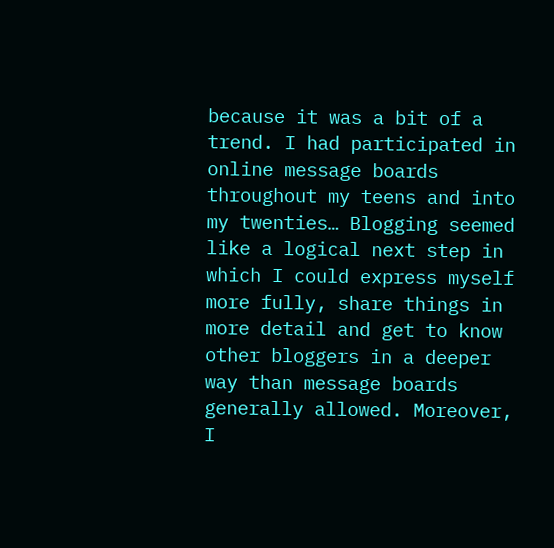because it was a bit of a trend. I had participated in online message boards throughout my teens and into my twenties… Blogging seemed like a logical next step in which I could express myself more fully, share things in more detail and get to know other bloggers in a deeper way than message boards generally allowed. Moreover, I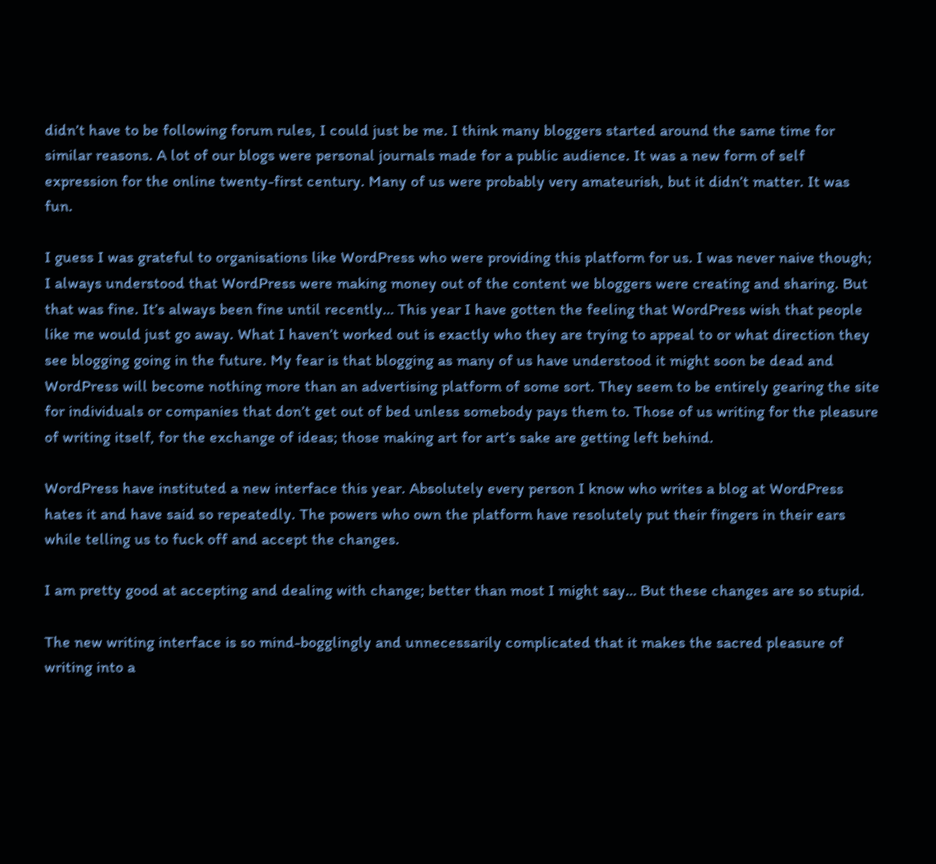didn’t have to be following forum rules, I could just be me. I think many bloggers started around the same time for similar reasons. A lot of our blogs were personal journals made for a public audience. It was a new form of self expression for the online twenty-first century. Many of us were probably very amateurish, but it didn’t matter. It was fun.

I guess I was grateful to organisations like WordPress who were providing this platform for us. I was never naive though; I always understood that WordPress were making money out of the content we bloggers were creating and sharing. But that was fine. It’s always been fine until recently… This year I have gotten the feeling that WordPress wish that people like me would just go away. What I haven’t worked out is exactly who they are trying to appeal to or what direction they see blogging going in the future. My fear is that blogging as many of us have understood it might soon be dead and WordPress will become nothing more than an advertising platform of some sort. They seem to be entirely gearing the site for individuals or companies that don’t get out of bed unless somebody pays them to. Those of us writing for the pleasure of writing itself, for the exchange of ideas; those making art for art’s sake are getting left behind.

WordPress have instituted a new interface this year. Absolutely every person I know who writes a blog at WordPress hates it and have said so repeatedly. The powers who own the platform have resolutely put their fingers in their ears while telling us to fuck off and accept the changes.

I am pretty good at accepting and dealing with change; better than most I might say… But these changes are so stupid.

The new writing interface is so mind-bogglingly and unnecessarily complicated that it makes the sacred pleasure of writing into a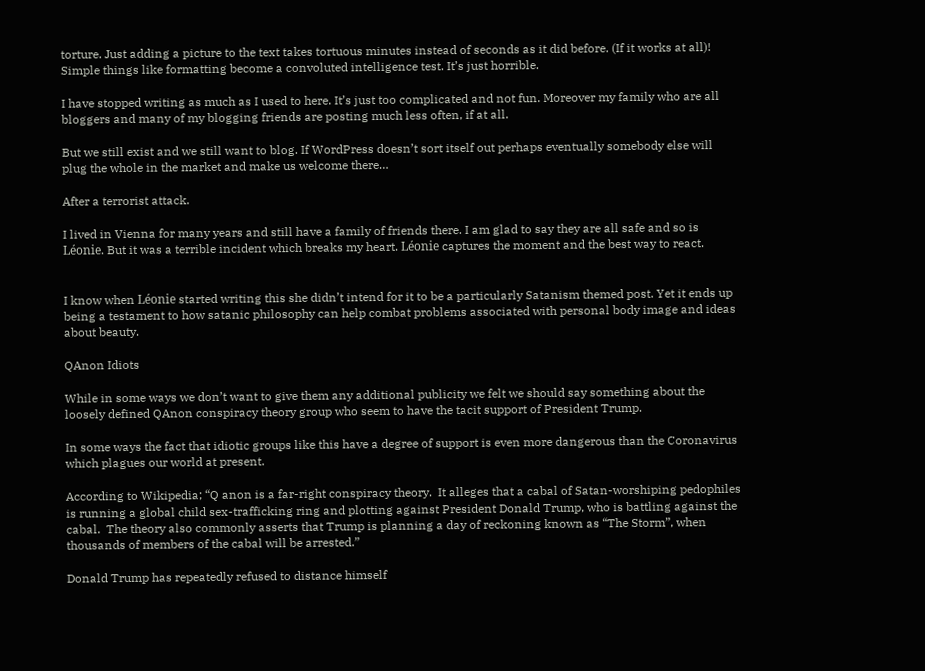torture. Just adding a picture to the text takes tortuous minutes instead of seconds as it did before. (If it works at all)! Simple things like formatting become a convoluted intelligence test. It’s just horrible.

I have stopped writing as much as I used to here. It’s just too complicated and not fun. Moreover my family who are all bloggers and many of my blogging friends are posting much less often, if at all.

But we still exist and we still want to blog. If WordPress doesn’t sort itself out perhaps eventually somebody else will plug the whole in the market and make us welcome there…

After a terrorist attack.

I lived in Vienna for many years and still have a family of friends there. I am glad to say they are all safe and so is Léonie. But it was a terrible incident which breaks my heart. Léonie captures the moment and the best way to react.


I know when Léonie started writing this she didn’t intend for it to be a particularly Satanism themed post. Yet it ends up being a testament to how satanic philosophy can help combat problems associated with personal body image and ideas about beauty.

QAnon Idiots

While in some ways we don’t want to give them any additional publicity we felt we should say something about the loosely defined QAnon conspiracy theory group who seem to have the tacit support of President Trump.

In some ways the fact that idiotic groups like this have a degree of support is even more dangerous than the Coronavirus which plagues our world at present.

According to Wikipedia; “Q anon is a far-right conspiracy theory.  It alleges that a cabal of Satan-worshiping pedophiles is running a global child sex-trafficking ring and plotting against President Donald Trump, who is battling against the cabal.  The theory also commonly asserts that Trump is planning a day of reckoning known as “The Storm”, when thousands of members of the cabal will be arrested.”

Donald Trump has repeatedly refused to distance himself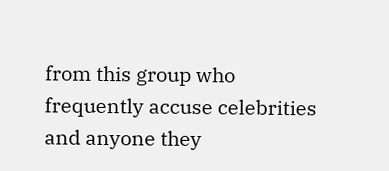from this group who frequently accuse celebrities and anyone they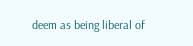deem as being liberal of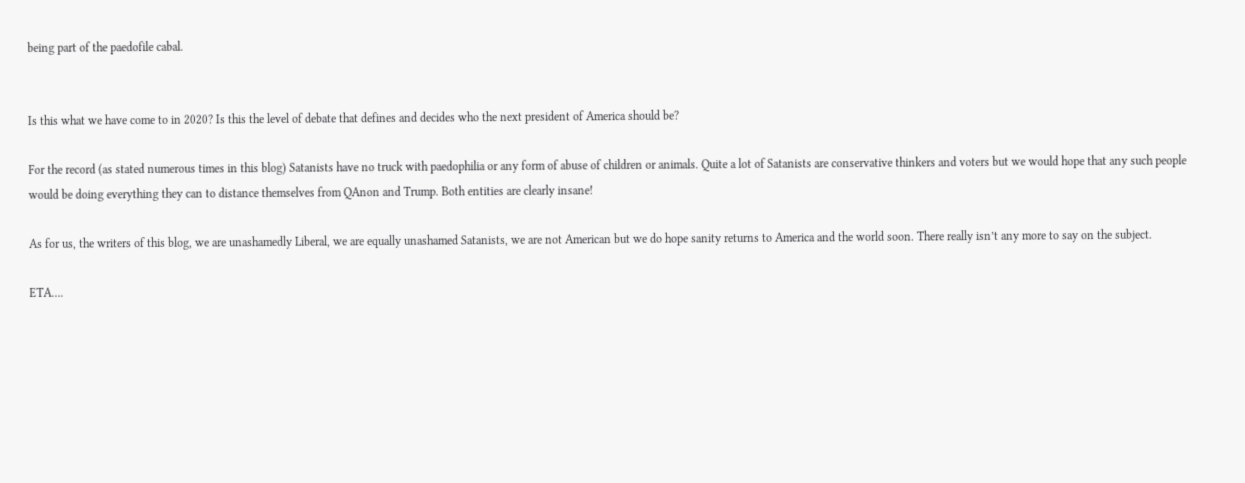being part of the paedofile cabal.


Is this what we have come to in 2020? Is this the level of debate that defines and decides who the next president of America should be?

For the record (as stated numerous times in this blog) Satanists have no truck with paedophilia or any form of abuse of children or animals. Quite a lot of Satanists are conservative thinkers and voters but we would hope that any such people would be doing everything they can to distance themselves from QAnon and Trump. Both entities are clearly insane!

As for us, the writers of this blog, we are unashamedly Liberal, we are equally unashamed Satanists, we are not American but we do hope sanity returns to America and the world soon. There really isn’t any more to say on the subject.

ETA….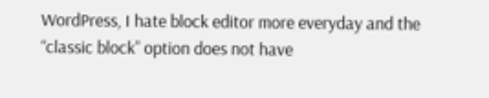WordPress, I hate block editor more everyday and the “classic block” option does not have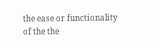the ease or functionality of the the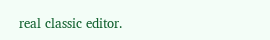real classic editor.